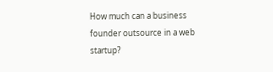How much can a business founder outsource in a web startup?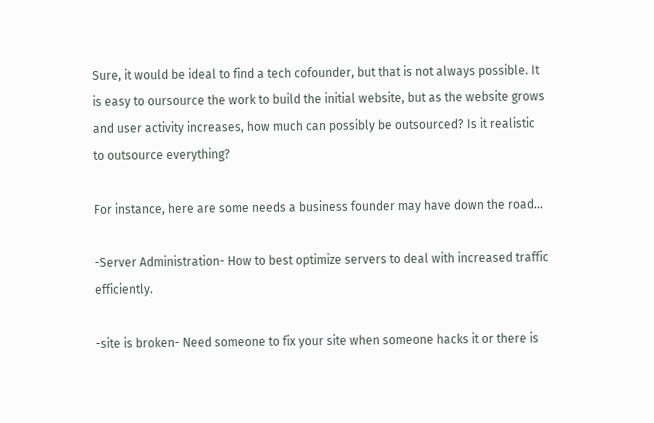Sure, it would be ideal to find a tech cofounder, but that is not always possible. It is easy to oursource the work to build the initial website, but as the website grows and user activity increases, how much can possibly be outsourced? Is it realistic to outsource everything?

For instance, here are some needs a business founder may have down the road...

-Server Administration- How to best optimize servers to deal with increased traffic efficiently.

-site is broken- Need someone to fix your site when someone hacks it or there is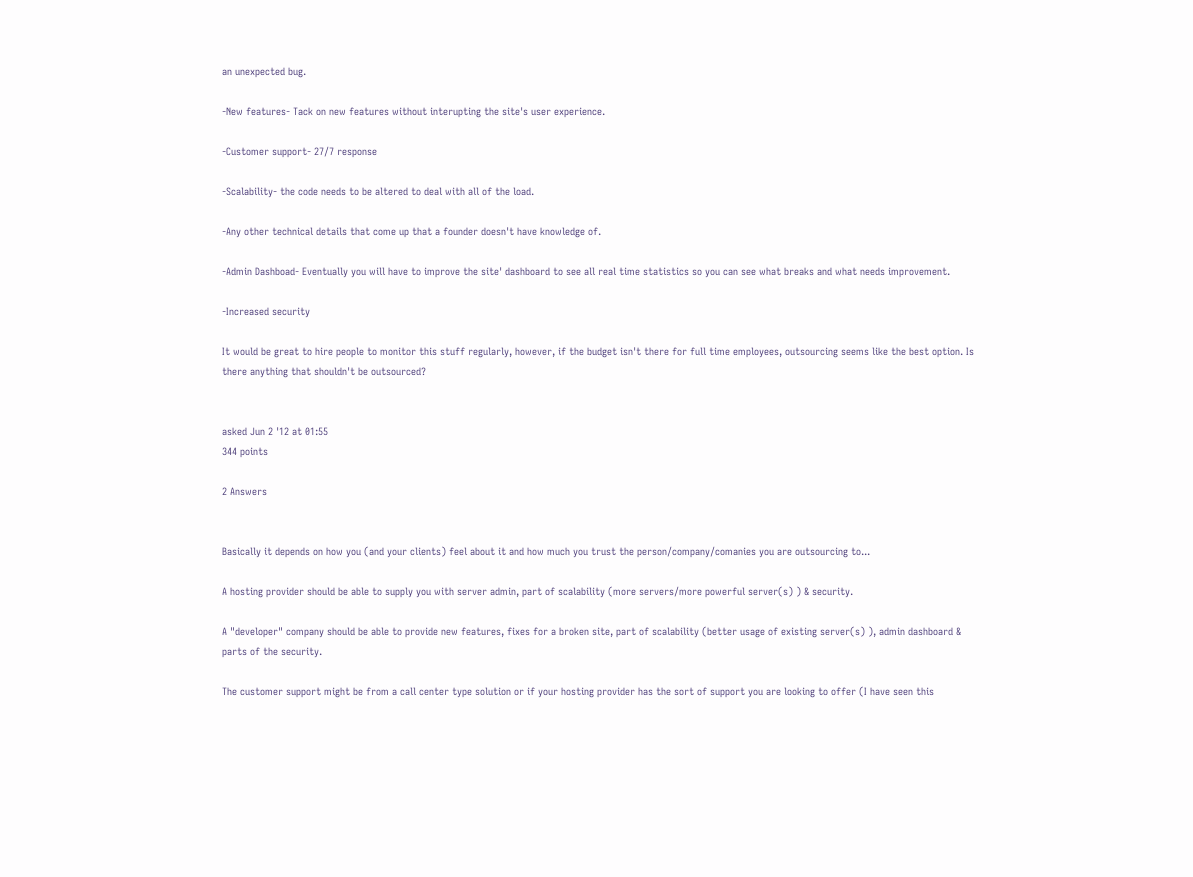an unexpected bug.

-New features- Tack on new features without interupting the site's user experience.

-Customer support- 27/7 response

-Scalability- the code needs to be altered to deal with all of the load.

-Any other technical details that come up that a founder doesn't have knowledge of.

-Admin Dashboad- Eventually you will have to improve the site' dashboard to see all real time statistics so you can see what breaks and what needs improvement.

-Increased security

It would be great to hire people to monitor this stuff regularly, however, if the budget isn't there for full time employees, outsourcing seems like the best option. Is there anything that shouldn't be outsourced?


asked Jun 2 '12 at 01:55
344 points

2 Answers


Basically it depends on how you (and your clients) feel about it and how much you trust the person/company/comanies you are outsourcing to...

A hosting provider should be able to supply you with server admin, part of scalability (more servers/more powerful server(s) ) & security.

A "developer" company should be able to provide new features, fixes for a broken site, part of scalability (better usage of existing server(s) ), admin dashboard & parts of the security.

The customer support might be from a call center type solution or if your hosting provider has the sort of support you are looking to offer (I have seen this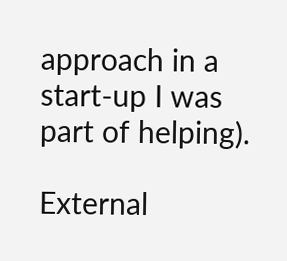approach in a start-up I was part of helping).

External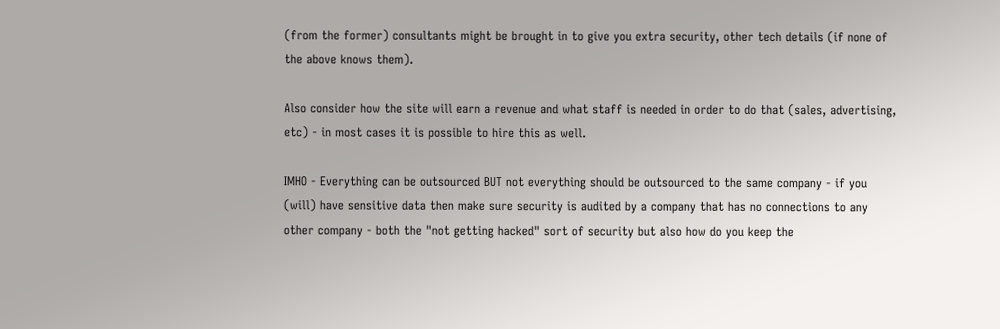(from the former) consultants might be brought in to give you extra security, other tech details (if none of the above knows them).

Also consider how the site will earn a revenue and what staff is needed in order to do that (sales, advertising, etc) - in most cases it is possible to hire this as well.

IMHO - Everything can be outsourced BUT not everything should be outsourced to the same company - if you (will) have sensitive data then make sure security is audited by a company that has no connections to any other company - both the "not getting hacked" sort of security but also how do you keep the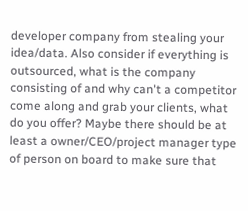developer company from stealing your idea/data. Also consider if everything is outsourced, what is the company consisting of and why can't a competitor come along and grab your clients, what do you offer? Maybe there should be at least a owner/CEO/project manager type of person on board to make sure that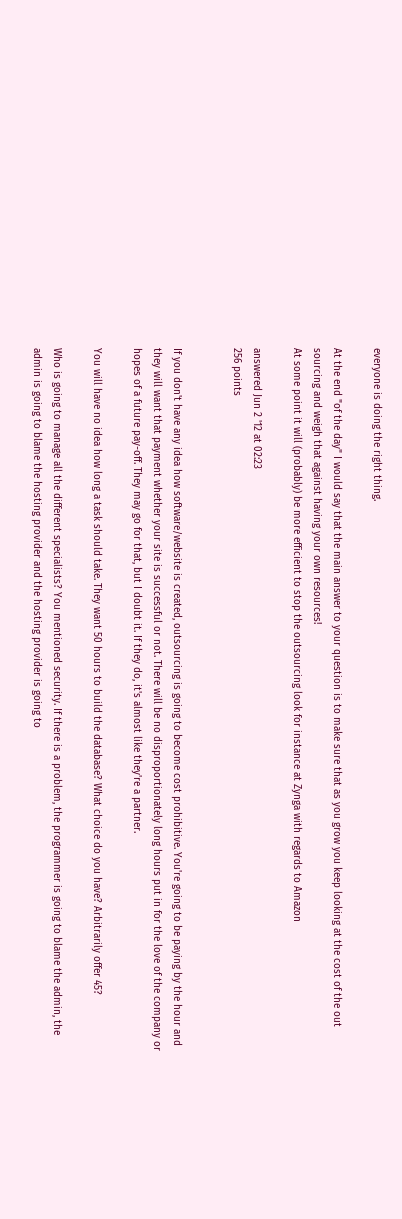everyone is doing the right thing.

At the end "of the day" I would say that the main answer to your question is to make sure that as you grow you keep looking at the cost of the out sourcing and weigh that against having your own resources!
At some point it will (probably) be more efficient to stop the outsourcing look for instance at Zynga with regards to Amazon

answered Jun 2 '12 at 02:23
256 points


If you don't have any idea how software/website is created, outsourcing is going to become cost prohibitive. You're going to be paying by the hour and they will want that payment whether your site is successful or not. There will be no disproportionately long hours put in for the love of the company or hopes of a future pay-off. They may go for that, but I doubt it. If they do, it's almost like they're a partner.

You will have no idea how long a task should take. They want 50 hours to build the database? What choice do you have? Arbitrarily offer 45?

Who is going to manage all the different specialists? You mentioned security. If there is a problem, the programmer is going to blame the admin, the admin is going to blame the hosting provider and the hosting provider is going to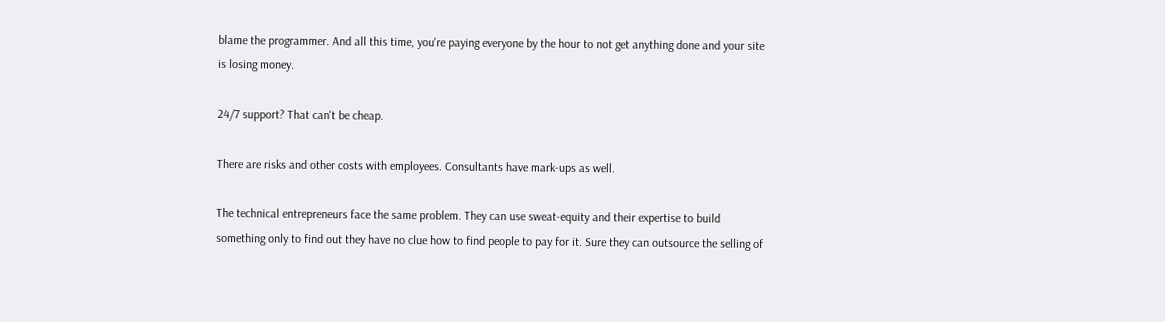blame the programmer. And all this time, you're paying everyone by the hour to not get anything done and your site is losing money.

24/7 support? That can't be cheap.

There are risks and other costs with employees. Consultants have mark-ups as well.

The technical entrepreneurs face the same problem. They can use sweat-equity and their expertise to build something only to find out they have no clue how to find people to pay for it. Sure they can outsource the selling of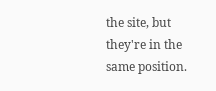the site, but they're in the same position.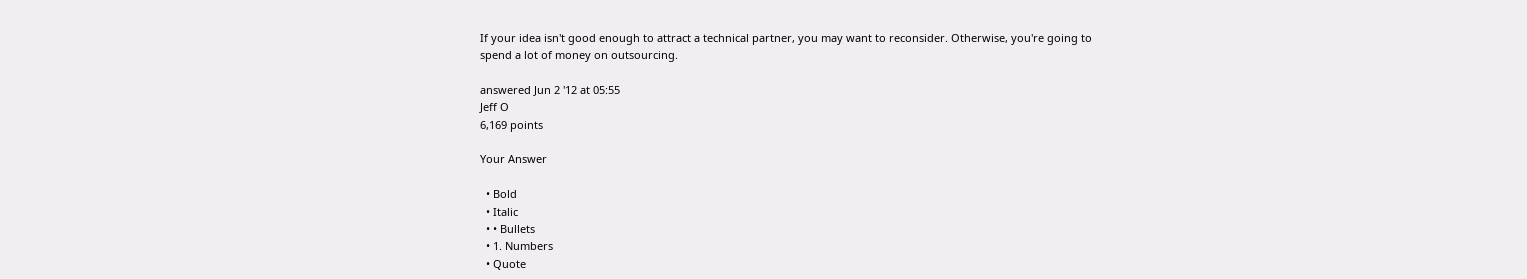If your idea isn't good enough to attract a technical partner, you may want to reconsider. Otherwise, you're going to spend a lot of money on outsourcing.

answered Jun 2 '12 at 05:55
Jeff O
6,169 points

Your Answer

  • Bold
  • Italic
  • • Bullets
  • 1. Numbers
  • Quote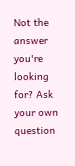Not the answer you're looking for? Ask your own question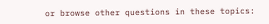or browse other questions in these topics: